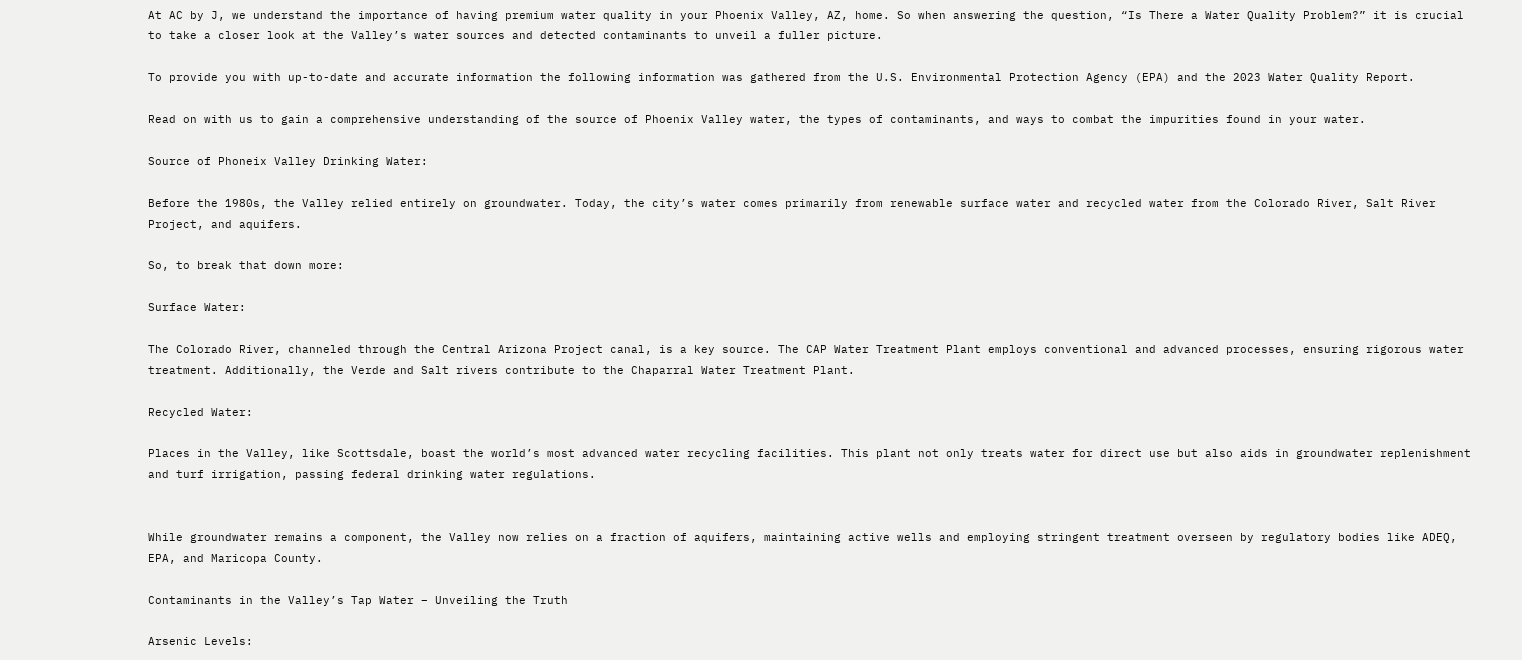At AC by J, we understand the importance of having premium water quality in your Phoenix Valley, AZ, home. So when answering the question, “Is There a Water Quality Problem?” it is crucial to take a closer look at the Valley’s water sources and detected contaminants to unveil a fuller picture.

To provide you with up-to-date and accurate information the following information was gathered from the U.S. Environmental Protection Agency (EPA) and the 2023 Water Quality Report.

Read on with us to gain a comprehensive understanding of the source of Phoenix Valley water, the types of contaminants, and ways to combat the impurities found in your water.

Source of Phoneix Valley Drinking Water:

Before the 1980s, the Valley relied entirely on groundwater. Today, the city’s water comes primarily from renewable surface water and recycled water from the Colorado River, Salt River Project, and aquifers.

So, to break that down more:

Surface Water:

The Colorado River, channeled through the Central Arizona Project canal, is a key source. The CAP Water Treatment Plant employs conventional and advanced processes, ensuring rigorous water treatment. Additionally, the Verde and Salt rivers contribute to the Chaparral Water Treatment Plant.

Recycled Water:

Places in the Valley, like Scottsdale, boast the world’s most advanced water recycling facilities. This plant not only treats water for direct use but also aids in groundwater replenishment and turf irrigation, passing federal drinking water regulations.


While groundwater remains a component, the Valley now relies on a fraction of aquifers, maintaining active wells and employing stringent treatment overseen by regulatory bodies like ADEQ, EPA, and Maricopa County.

Contaminants in the Valley’s Tap Water – Unveiling the Truth

Arsenic Levels: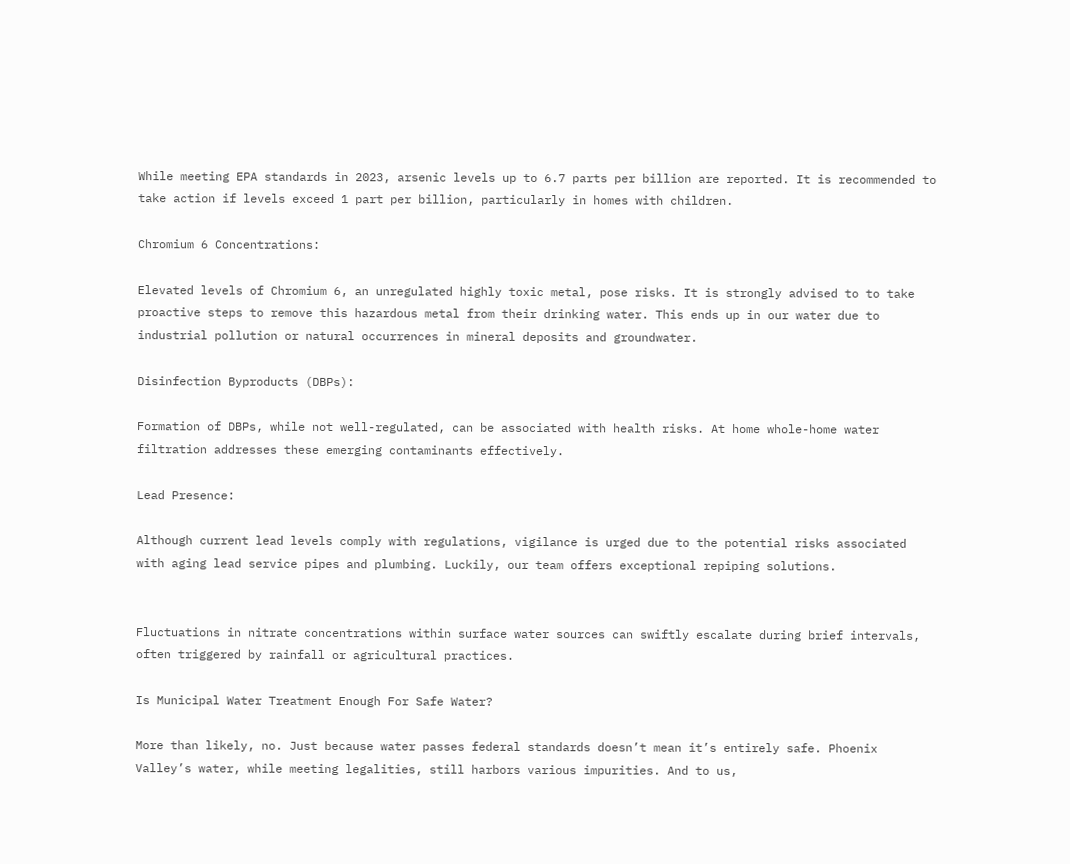While meeting EPA standards in 2023, arsenic levels up to 6.7 parts per billion are reported. It is recommended to take action if levels exceed 1 part per billion, particularly in homes with children.

Chromium 6 Concentrations:

Elevated levels of Chromium 6, an unregulated highly toxic metal, pose risks. It is strongly advised to to take proactive steps to remove this hazardous metal from their drinking water. This ends up in our water due to industrial pollution or natural occurrences in mineral deposits and groundwater.

Disinfection Byproducts (DBPs):

Formation of DBPs, while not well-regulated, can be associated with health risks. At home whole-home water filtration addresses these emerging contaminants effectively.

Lead Presence:

Although current lead levels comply with regulations, vigilance is urged due to the potential risks associated with aging lead service pipes and plumbing. Luckily, our team offers exceptional repiping solutions.


Fluctuations in nitrate concentrations within surface water sources can swiftly escalate during brief intervals, often triggered by rainfall or agricultural practices.

Is Municipal Water Treatment Enough For Safe Water?

More than likely, no. Just because water passes federal standards doesn’t mean it’s entirely safe. Phoenix Valley’s water, while meeting legalities, still harbors various impurities. And to us,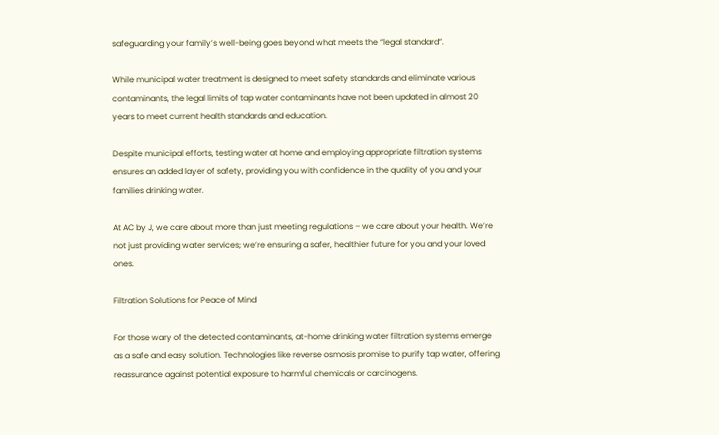safeguarding your family’s well-being goes beyond what meets the “legal standard”.

While municipal water treatment is designed to meet safety standards and eliminate various contaminants, the legal limits of tap water contaminants have not been updated in almost 20 years to meet current health standards and education.

Despite municipal efforts, testing water at home and employing appropriate filtration systems ensures an added layer of safety, providing you with confidence in the quality of you and your families drinking water.

At AC by J, we care about more than just meeting regulations – we care about your health. We’re not just providing water services; we’re ensuring a safer, healthier future for you and your loved ones.

Filtration Solutions for Peace of Mind

For those wary of the detected contaminants, at-home drinking water filtration systems emerge as a safe and easy solution. Technologies like reverse osmosis promise to purify tap water, offering reassurance against potential exposure to harmful chemicals or carcinogens.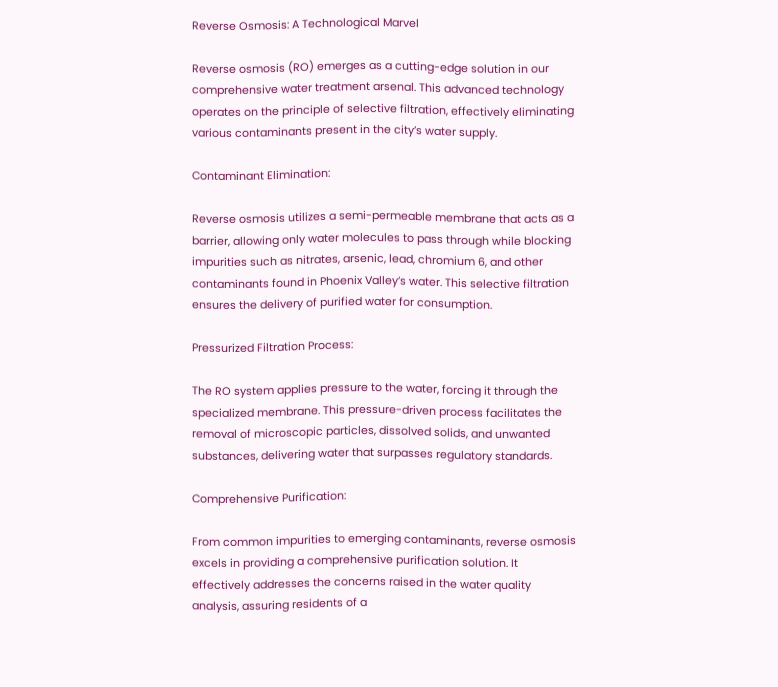Reverse Osmosis: A Technological Marvel

Reverse osmosis (RO) emerges as a cutting-edge solution in our comprehensive water treatment arsenal. This advanced technology operates on the principle of selective filtration, effectively eliminating various contaminants present in the city’s water supply.

Contaminant Elimination:

Reverse osmosis utilizes a semi-permeable membrane that acts as a barrier, allowing only water molecules to pass through while blocking impurities such as nitrates, arsenic, lead, chromium 6, and other contaminants found in Phoenix Valley’s water. This selective filtration ensures the delivery of purified water for consumption.

Pressurized Filtration Process:

The RO system applies pressure to the water, forcing it through the specialized membrane. This pressure-driven process facilitates the removal of microscopic particles, dissolved solids, and unwanted substances, delivering water that surpasses regulatory standards.

Comprehensive Purification:

From common impurities to emerging contaminants, reverse osmosis excels in providing a comprehensive purification solution. It effectively addresses the concerns raised in the water quality analysis, assuring residents of a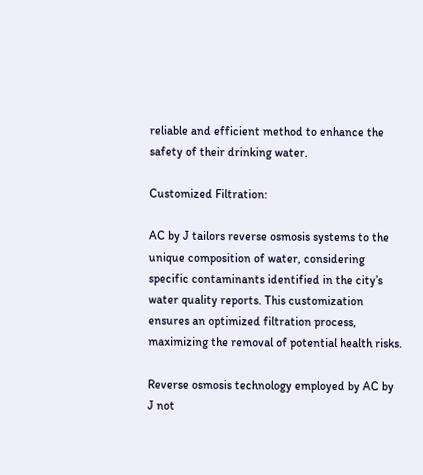reliable and efficient method to enhance the safety of their drinking water.

Customized Filtration:

AC by J tailors reverse osmosis systems to the unique composition of water, considering specific contaminants identified in the city’s water quality reports. This customization ensures an optimized filtration process, maximizing the removal of potential health risks.

Reverse osmosis technology employed by AC by J not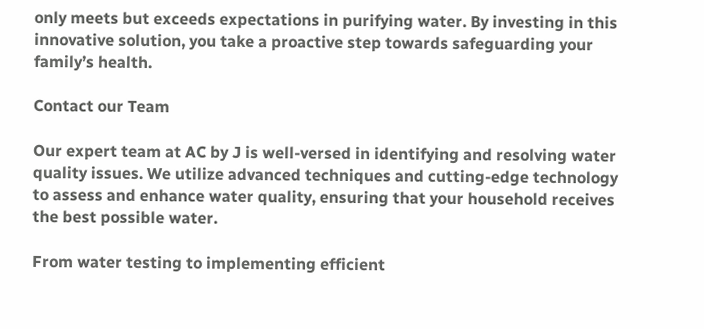only meets but exceeds expectations in purifying water. By investing in this innovative solution, you take a proactive step towards safeguarding your family’s health.

Contact our Team

Our expert team at AC by J is well-versed in identifying and resolving water quality issues. We utilize advanced techniques and cutting-edge technology to assess and enhance water quality, ensuring that your household receives the best possible water.

From water testing to implementing efficient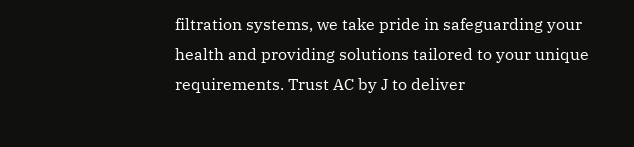filtration systems, we take pride in safeguarding your health and providing solutions tailored to your unique requirements. Trust AC by J to deliver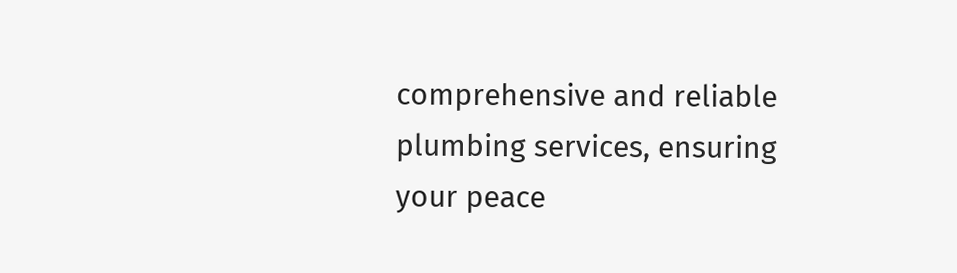comprehensive and reliable plumbing services, ensuring your peace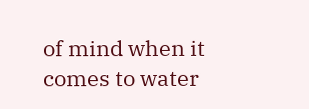of mind when it comes to water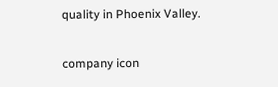quality in Phoenix Valley.

company icon